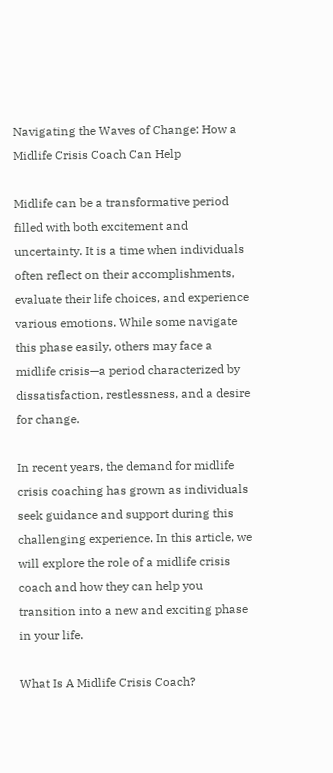Navigating the Waves of Change: How a Midlife Crisis Coach Can Help

Midlife can be a transformative period filled with both excitement and uncertainty. It is a time when individuals often reflect on their accomplishments, evaluate their life choices, and experience various emotions. While some navigate this phase easily, others may face a midlife crisis—a period characterized by dissatisfaction, restlessness, and a desire for change.

In recent years, the demand for midlife crisis coaching has grown as individuals seek guidance and support during this challenging experience. In this article, we will explore the role of a midlife crisis coach and how they can help you transition into a new and exciting phase in your life.

What Is A Midlife Crisis Coach?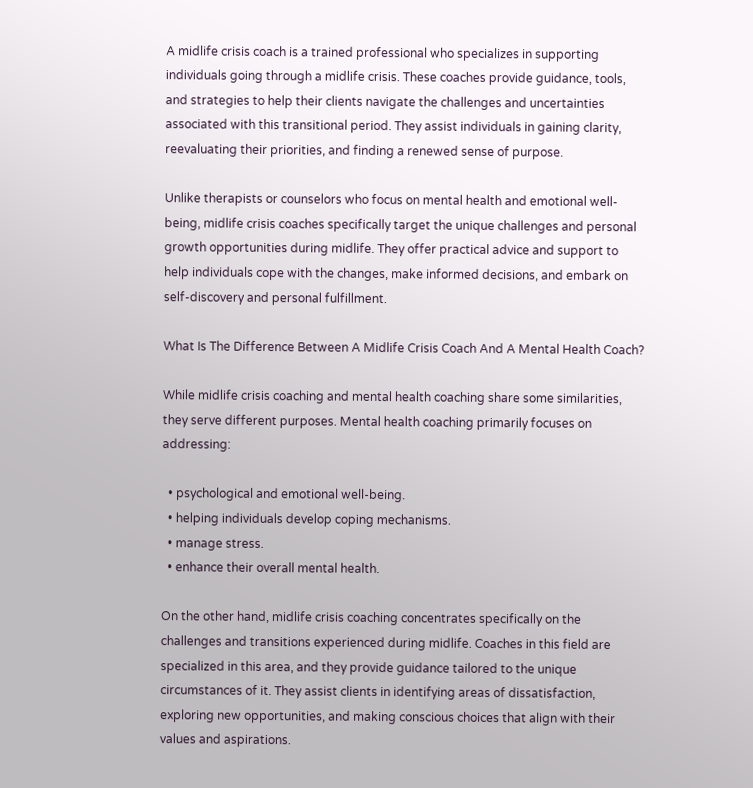A midlife crisis coach is a trained professional who specializes in supporting individuals going through a midlife crisis. These coaches provide guidance, tools, and strategies to help their clients navigate the challenges and uncertainties associated with this transitional period. They assist individuals in gaining clarity, reevaluating their priorities, and finding a renewed sense of purpose.

Unlike therapists or counselors who focus on mental health and emotional well-being, midlife crisis coaches specifically target the unique challenges and personal growth opportunities during midlife. They offer practical advice and support to help individuals cope with the changes, make informed decisions, and embark on self-discovery and personal fulfillment.

What Is The Difference Between A Midlife Crisis Coach And A Mental Health Coach?

While midlife crisis coaching and mental health coaching share some similarities, they serve different purposes. Mental health coaching primarily focuses on addressing:

  • psychological and emotional well-being.
  • helping individuals develop coping mechanisms.
  • manage stress.
  • enhance their overall mental health.

On the other hand, midlife crisis coaching concentrates specifically on the challenges and transitions experienced during midlife. Coaches in this field are specialized in this area, and they provide guidance tailored to the unique circumstances of it. They assist clients in identifying areas of dissatisfaction, exploring new opportunities, and making conscious choices that align with their values and aspirations.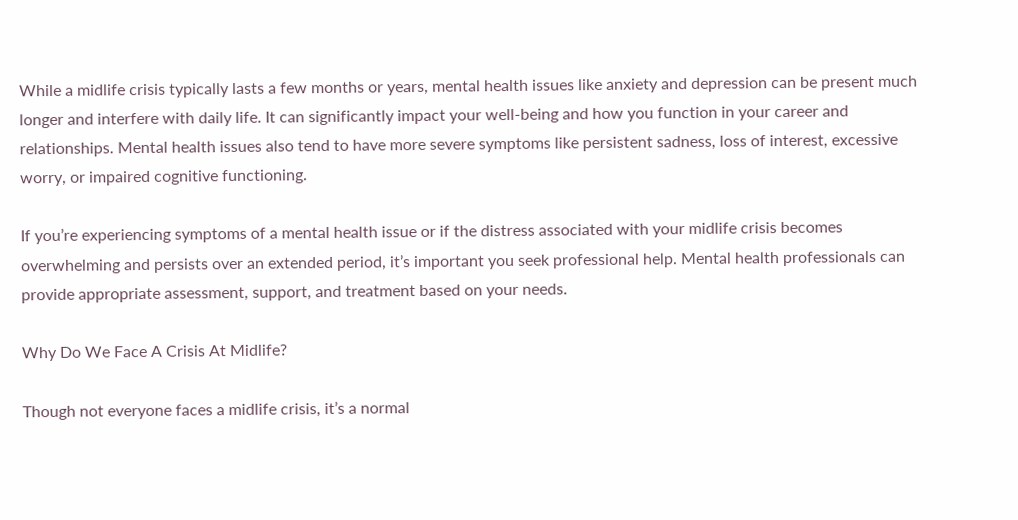While a midlife crisis typically lasts a few months or years, mental health issues like anxiety and depression can be present much longer and interfere with daily life. It can significantly impact your well-being and how you function in your career and relationships. Mental health issues also tend to have more severe symptoms like persistent sadness, loss of interest, excessive worry, or impaired cognitive functioning.

If you’re experiencing symptoms of a mental health issue or if the distress associated with your midlife crisis becomes overwhelming and persists over an extended period, it’s important you seek professional help. Mental health professionals can provide appropriate assessment, support, and treatment based on your needs.

Why Do We Face A Crisis At Midlife?

Though not everyone faces a midlife crisis, it’s a normal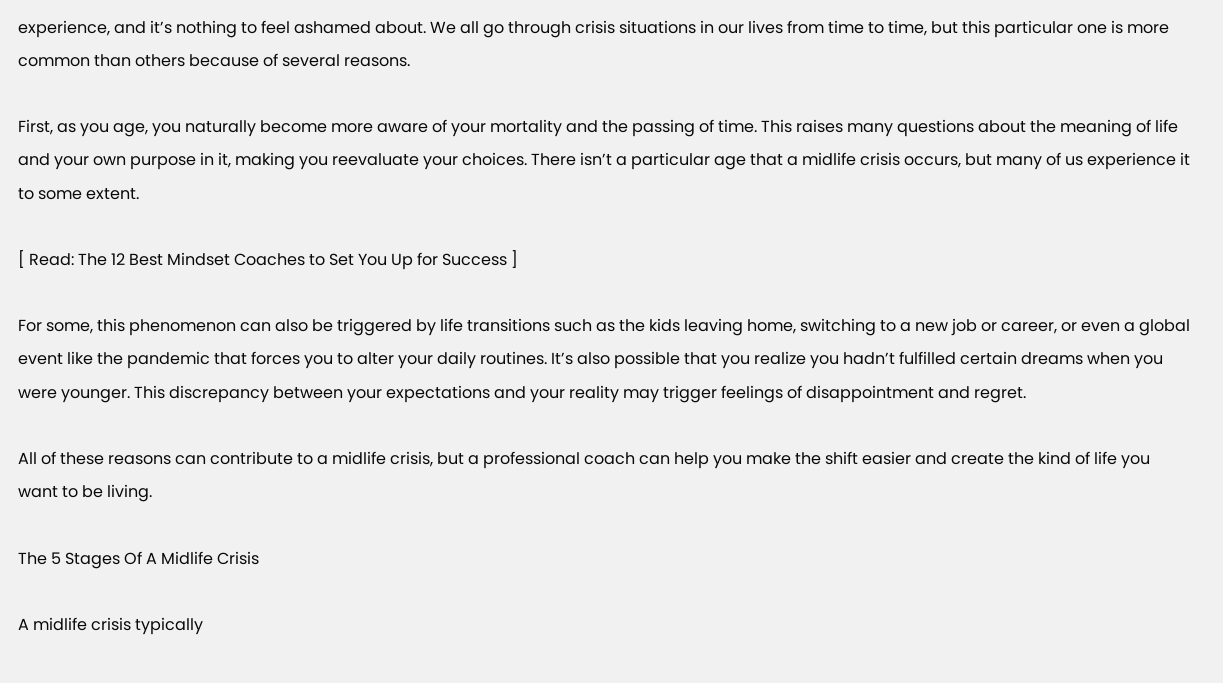experience, and it’s nothing to feel ashamed about. We all go through crisis situations in our lives from time to time, but this particular one is more common than others because of several reasons.

First, as you age, you naturally become more aware of your mortality and the passing of time. This raises many questions about the meaning of life and your own purpose in it, making you reevaluate your choices. There isn’t a particular age that a midlife crisis occurs, but many of us experience it to some extent.

[ Read: The 12 Best Mindset Coaches to Set You Up for Success ]

For some, this phenomenon can also be triggered by life transitions such as the kids leaving home, switching to a new job or career, or even a global event like the pandemic that forces you to alter your daily routines. It’s also possible that you realize you hadn’t fulfilled certain dreams when you were younger. This discrepancy between your expectations and your reality may trigger feelings of disappointment and regret.

All of these reasons can contribute to a midlife crisis, but a professional coach can help you make the shift easier and create the kind of life you want to be living.

The 5 Stages Of A Midlife Crisis

A midlife crisis typically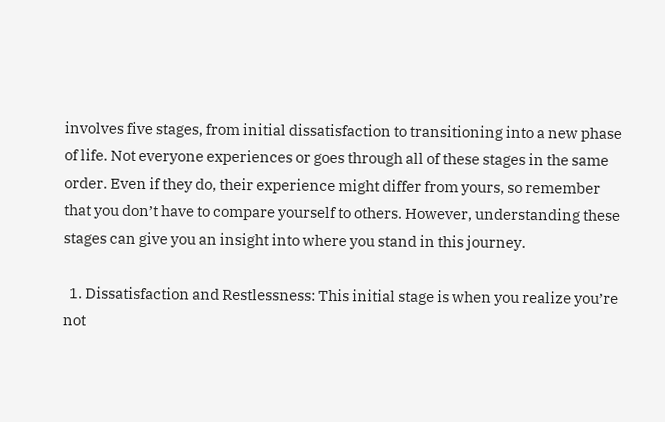involves five stages, from initial dissatisfaction to transitioning into a new phase of life. Not everyone experiences or goes through all of these stages in the same order. Even if they do, their experience might differ from yours, so remember that you don’t have to compare yourself to others. However, understanding these stages can give you an insight into where you stand in this journey.

  1. Dissatisfaction and Restlessness: This initial stage is when you realize you’re not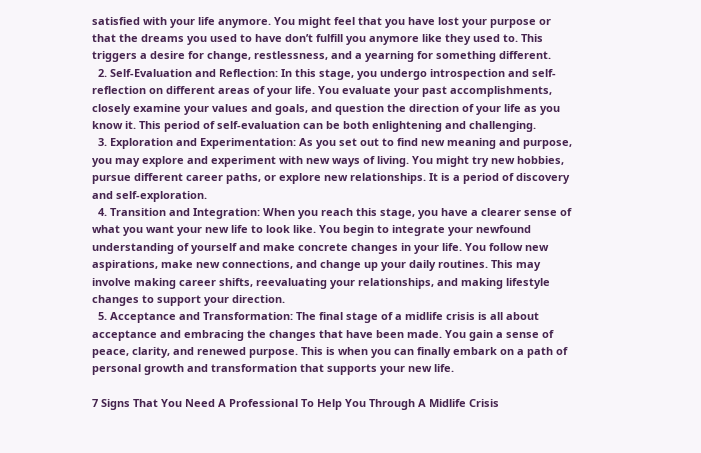satisfied with your life anymore. You might feel that you have lost your purpose or that the dreams you used to have don’t fulfill you anymore like they used to. This triggers a desire for change, restlessness, and a yearning for something different.
  2. Self-Evaluation and Reflection: In this stage, you undergo introspection and self-reflection on different areas of your life. You evaluate your past accomplishments, closely examine your values and goals, and question the direction of your life as you know it. This period of self-evaluation can be both enlightening and challenging.
  3. Exploration and Experimentation: As you set out to find new meaning and purpose, you may explore and experiment with new ways of living. You might try new hobbies, pursue different career paths, or explore new relationships. It is a period of discovery and self-exploration.
  4. Transition and Integration: When you reach this stage, you have a clearer sense of what you want your new life to look like. You begin to integrate your newfound understanding of yourself and make concrete changes in your life. You follow new aspirations, make new connections, and change up your daily routines. This may involve making career shifts, reevaluating your relationships, and making lifestyle changes to support your direction.
  5. Acceptance and Transformation: The final stage of a midlife crisis is all about acceptance and embracing the changes that have been made. You gain a sense of peace, clarity, and renewed purpose. This is when you can finally embark on a path of personal growth and transformation that supports your new life.

7 Signs That You Need A Professional To Help You Through A Midlife Crisis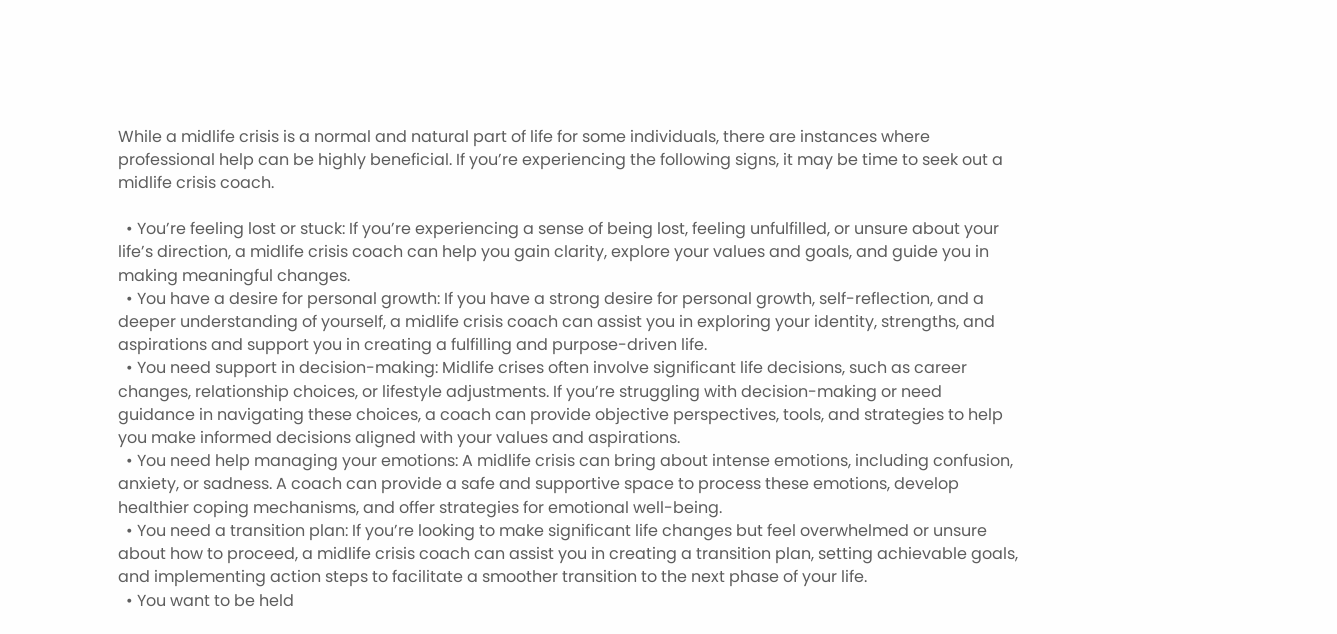While a midlife crisis is a normal and natural part of life for some individuals, there are instances where professional help can be highly beneficial. If you’re experiencing the following signs, it may be time to seek out a midlife crisis coach.

  • You’re feeling lost or stuck: If you’re experiencing a sense of being lost, feeling unfulfilled, or unsure about your life’s direction, a midlife crisis coach can help you gain clarity, explore your values and goals, and guide you in making meaningful changes.
  • You have a desire for personal growth: If you have a strong desire for personal growth, self-reflection, and a deeper understanding of yourself, a midlife crisis coach can assist you in exploring your identity, strengths, and aspirations and support you in creating a fulfilling and purpose-driven life.
  • You need support in decision-making: Midlife crises often involve significant life decisions, such as career changes, relationship choices, or lifestyle adjustments. If you’re struggling with decision-making or need guidance in navigating these choices, a coach can provide objective perspectives, tools, and strategies to help you make informed decisions aligned with your values and aspirations.
  • You need help managing your emotions: A midlife crisis can bring about intense emotions, including confusion, anxiety, or sadness. A coach can provide a safe and supportive space to process these emotions, develop healthier coping mechanisms, and offer strategies for emotional well-being.
  • You need a transition plan: If you’re looking to make significant life changes but feel overwhelmed or unsure about how to proceed, a midlife crisis coach can assist you in creating a transition plan, setting achievable goals, and implementing action steps to facilitate a smoother transition to the next phase of your life.
  • You want to be held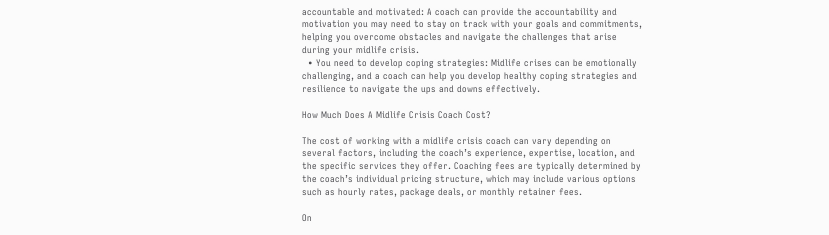accountable and motivated: A coach can provide the accountability and motivation you may need to stay on track with your goals and commitments, helping you overcome obstacles and navigate the challenges that arise during your midlife crisis.
  • You need to develop coping strategies: Midlife crises can be emotionally challenging, and a coach can help you develop healthy coping strategies and resilience to navigate the ups and downs effectively.

How Much Does A Midlife Crisis Coach Cost?

The cost of working with a midlife crisis coach can vary depending on several factors, including the coach’s experience, expertise, location, and the specific services they offer. Coaching fees are typically determined by the coach’s individual pricing structure, which may include various options such as hourly rates, package deals, or monthly retainer fees.

On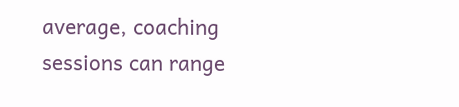average, coaching sessions can range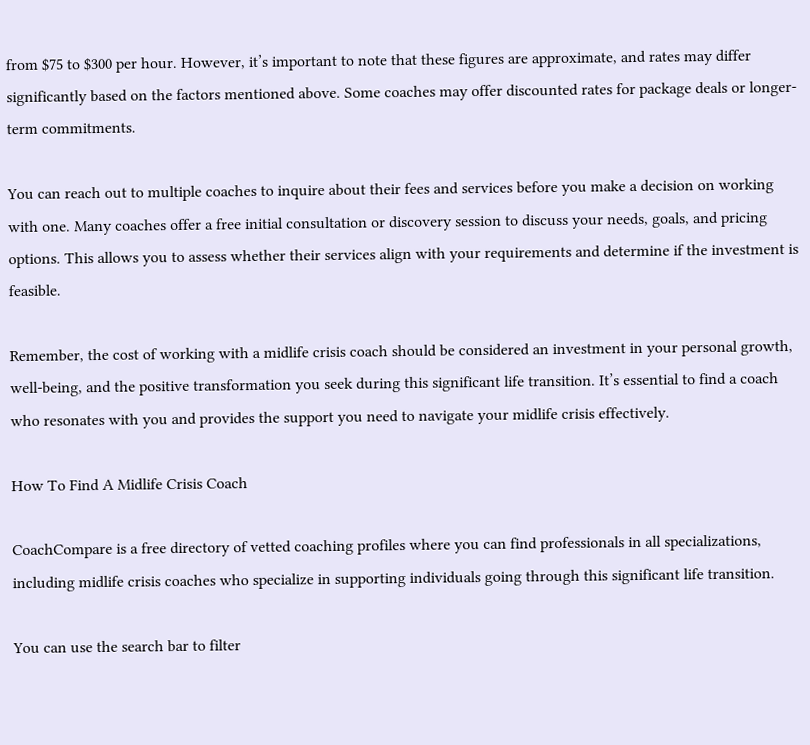from $75 to $300 per hour. However, it’s important to note that these figures are approximate, and rates may differ significantly based on the factors mentioned above. Some coaches may offer discounted rates for package deals or longer-term commitments.

You can reach out to multiple coaches to inquire about their fees and services before you make a decision on working with one. Many coaches offer a free initial consultation or discovery session to discuss your needs, goals, and pricing options. This allows you to assess whether their services align with your requirements and determine if the investment is feasible.

Remember, the cost of working with a midlife crisis coach should be considered an investment in your personal growth, well-being, and the positive transformation you seek during this significant life transition. It’s essential to find a coach who resonates with you and provides the support you need to navigate your midlife crisis effectively.

How To Find A Midlife Crisis Coach

CoachCompare is a free directory of vetted coaching profiles where you can find professionals in all specializations, including midlife crisis coaches who specialize in supporting individuals going through this significant life transition.

You can use the search bar to filter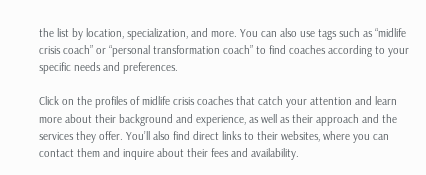the list by location, specialization, and more. You can also use tags such as “midlife crisis coach” or “personal transformation coach” to find coaches according to your specific needs and preferences.

Click on the profiles of midlife crisis coaches that catch your attention and learn more about their background and experience, as well as their approach and the services they offer. You’ll also find direct links to their websites, where you can contact them and inquire about their fees and availability.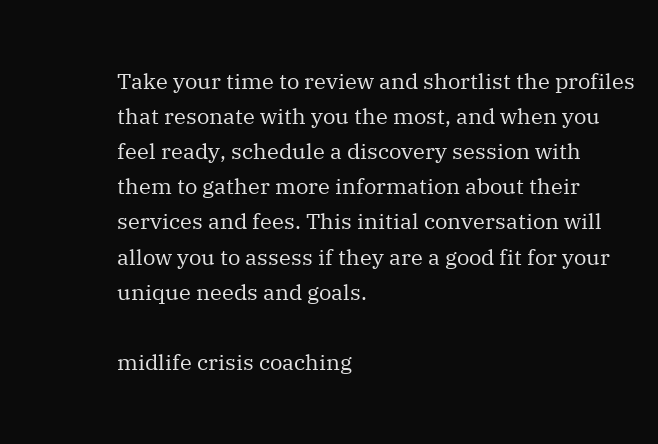Take your time to review and shortlist the profiles that resonate with you the most, and when you feel ready, schedule a discovery session with them to gather more information about their services and fees. This initial conversation will allow you to assess if they are a good fit for your unique needs and goals.

midlife crisis coaching